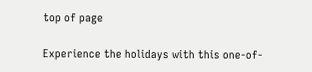top of page

Experience the holidays with this one-of-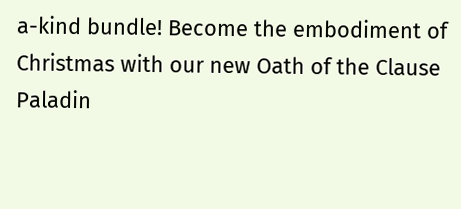a-kind bundle! Become the embodiment of Christmas with our new Oath of the Clause Paladin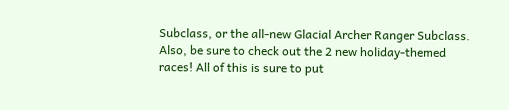Subclass, or the all-new Glacial Archer Ranger Subclass. Also, be sure to check out the 2 new holiday-themed races! All of this is sure to put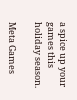a spice up your games this holiday season.

Meta Games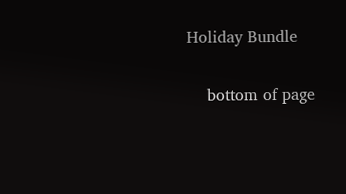Holiday Bundle

    bottom of page